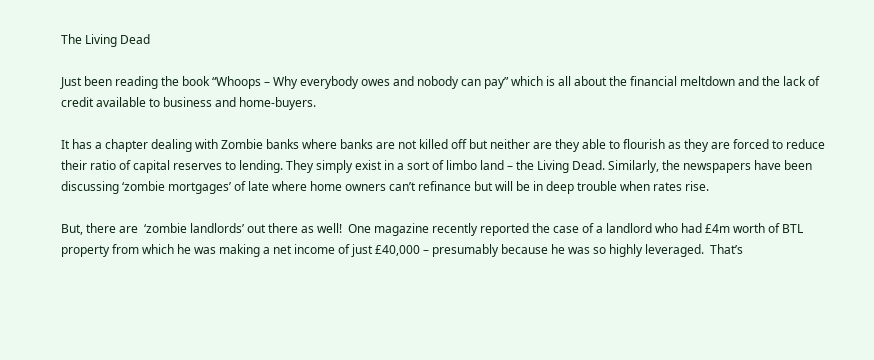The Living Dead

Just been reading the book “Whoops – Why everybody owes and nobody can pay” which is all about the financial meltdown and the lack of credit available to business and home-buyers.

It has a chapter dealing with Zombie banks where banks are not killed off but neither are they able to flourish as they are forced to reduce their ratio of capital reserves to lending. They simply exist in a sort of limbo land – the Living Dead. Similarly, the newspapers have been discussing ‘zombie mortgages’ of late where home owners can’t refinance but will be in deep trouble when rates rise.

But, there are  ‘zombie landlords’ out there as well!  One magazine recently reported the case of a landlord who had £4m worth of BTL property from which he was making a net income of just £40,000 – presumably because he was so highly leveraged.  That’s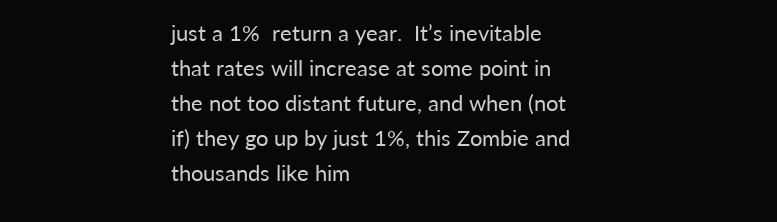just a 1%  return a year.  It’s inevitable that rates will increase at some point in the not too distant future, and when (not if) they go up by just 1%, this Zombie and thousands like him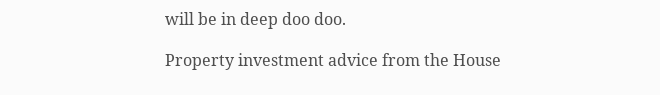will be in deep doo doo.

Property investment advice from the House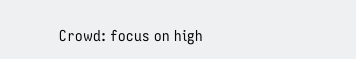Crowd: focus on high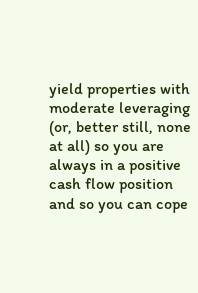yield properties with moderate leveraging (or, better still, none at all) so you are always in a positive cash flow position and so you can cope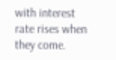with interest rate rises when they come.